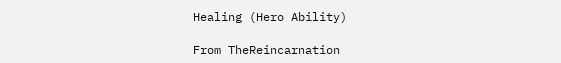Healing (Hero Ability)

From TheReincarnation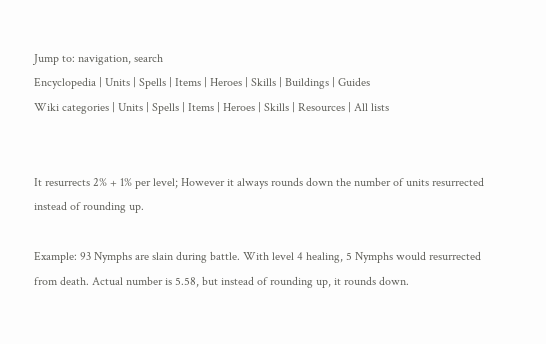Jump to: navigation, search
Encyclopedia | Units | Spells | Items | Heroes | Skills | Buildings | Guides
Wiki categories | Units | Spells | Items | Heroes | Skills | Resources | All lists


It resurrects 2% + 1% per level; However it always rounds down the number of units resurrected instead of rounding up.

Example: 93 Nymphs are slain during battle. With level 4 healing, 5 Nymphs would resurrected from death. Actual number is 5.58, but instead of rounding up, it rounds down.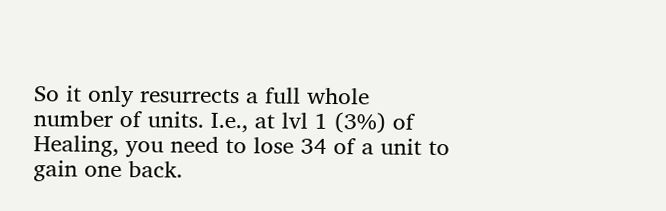So it only resurrects a full whole number of units. I.e., at lvl 1 (3%) of Healing, you need to lose 34 of a unit to gain one back.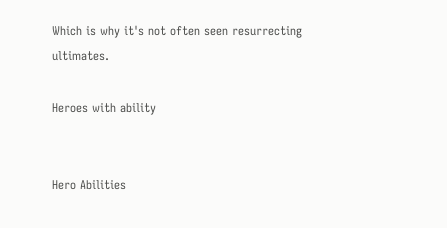Which is why it's not often seen resurrecting ultimates.

Heroes with ability


Hero Abilities